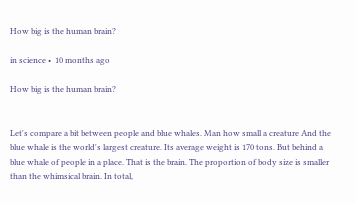How big is the human brain?

in science •  10 months ago

How big is the human brain?


Let's compare a bit between people and blue whales. Man how small a creature And the blue whale is the world's largest creature. Its average weight is 170 tons. But behind a blue whale of people in a place. That is the brain. The proportion of body size is smaller than the whimsical brain. In total,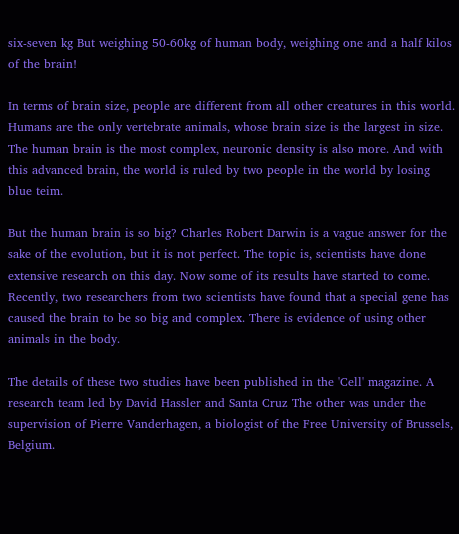six-seven kg But weighing 50-60kg of human body, weighing one and a half kilos of the brain!

In terms of brain size, people are different from all other creatures in this world. Humans are the only vertebrate animals, whose brain size is the largest in size. The human brain is the most complex, neuronic density is also more. And with this advanced brain, the world is ruled by two people in the world by losing blue teim.

But the human brain is so big? Charles Robert Darwin is a vague answer for the sake of the evolution, but it is not perfect. The topic is, scientists have done extensive research on this day. Now some of its results have started to come. Recently, two researchers from two scientists have found that a special gene has caused the brain to be so big and complex. There is evidence of using other animals in the body.

The details of these two studies have been published in the 'Cell' magazine. A research team led by David Hassler and Santa Cruz The other was under the supervision of Pierre Vanderhagen, a biologist of the Free University of Brussels, Belgium.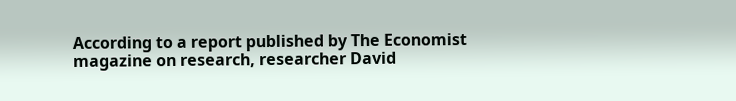According to a report published by The Economist magazine on research, researcher David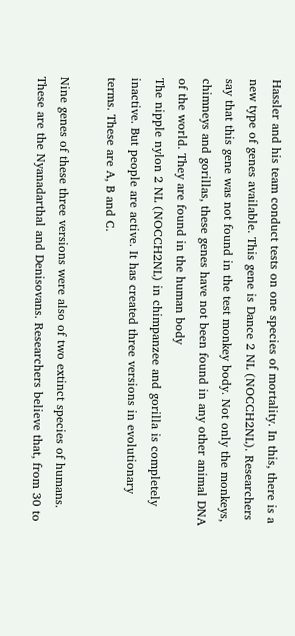Hassler and his team conduct tests on one species of mortality. In this, there is a new type of genes available. This gene is Dance 2 NL (NOCCH2NL). Researchers say that this gene was not found in the test monkey body. Not only the monkeys, chimneys and gorillas, these genes have not been found in any other animal DNA of the world. They are found in the human body
The nipple nylon 2 NL (NOCCH2NL) in chimpanzee and gorilla is completely inactive. But people are active. It has created three versions in evolutionary terms. These are A, B and C.

Nine genes of these three versions were also of two extinct species of humans. These are the Nyanadarthal and Denisovans. Researchers believe that, from 30 to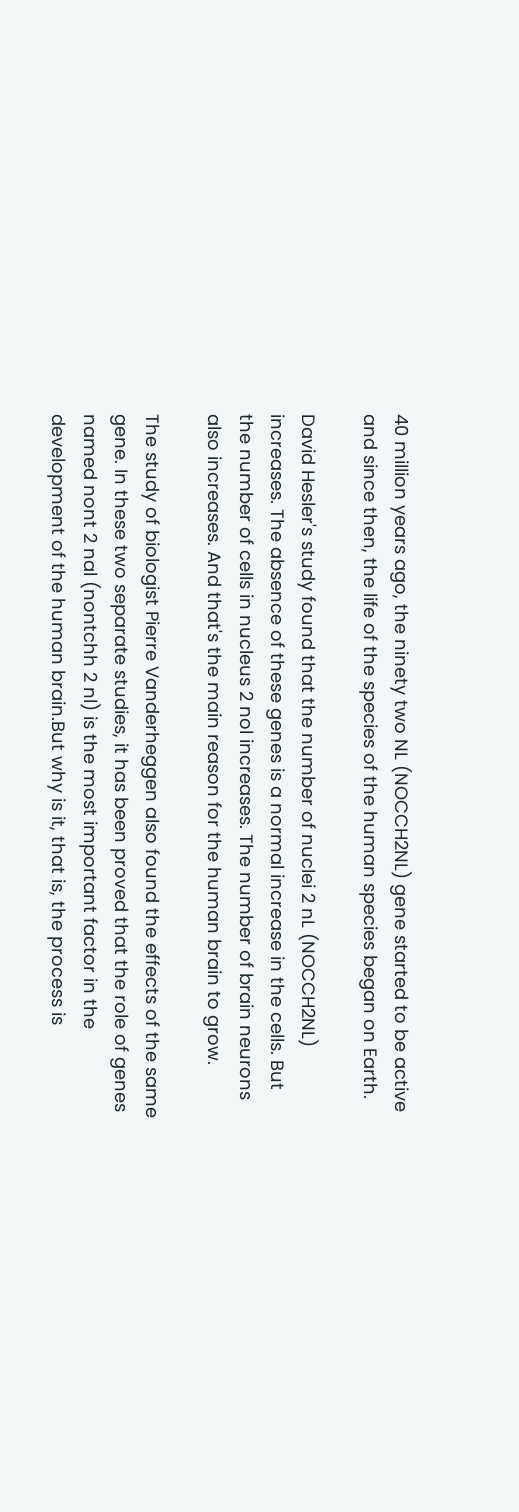40 million years ago, the ninety two NL (NOCCH2NL) gene started to be active and since then, the life of the species of the human species began on Earth.

David Hesler's study found that the number of nuclei 2 nL (NOCCH2NL) increases. The absence of these genes is a normal increase in the cells. But the number of cells in nucleus 2 nol increases. The number of brain neurons also increases. And that's the main reason for the human brain to grow.

The study of biologist Pierre Vanderheggen also found the effects of the same gene. In these two separate studies, it has been proved that the role of genes named nont 2 nal (nontchh 2 nl) is the most important factor in the development of the human brain.But why is it, that is, the process is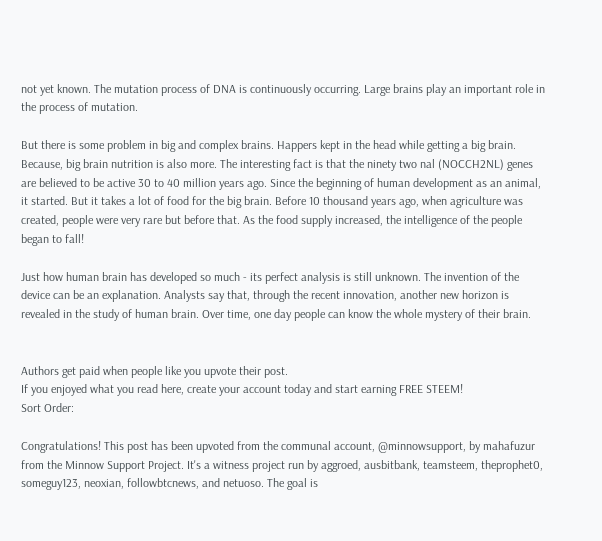not yet known. The mutation process of DNA is continuously occurring. Large brains play an important role in the process of mutation.

But there is some problem in big and complex brains. Happers kept in the head while getting a big brain. Because, big brain nutrition is also more. The interesting fact is that the ninety two nal (NOCCH2NL) genes are believed to be active 30 to 40 million years ago. Since the beginning of human development as an animal, it started. But it takes a lot of food for the big brain. Before 10 thousand years ago, when agriculture was created, people were very rare but before that. As the food supply increased, the intelligence of the people began to fall!

Just how human brain has developed so much - its perfect analysis is still unknown. The invention of the device can be an explanation. Analysts say that, through the recent innovation, another new horizon is revealed in the study of human brain. Over time, one day people can know the whole mystery of their brain.


Authors get paid when people like you upvote their post.
If you enjoyed what you read here, create your account today and start earning FREE STEEM!
Sort Order:

Congratulations! This post has been upvoted from the communal account, @minnowsupport, by mahafuzur from the Minnow Support Project. It's a witness project run by aggroed, ausbitbank, teamsteem, theprophet0, someguy123, neoxian, followbtcnews, and netuoso. The goal is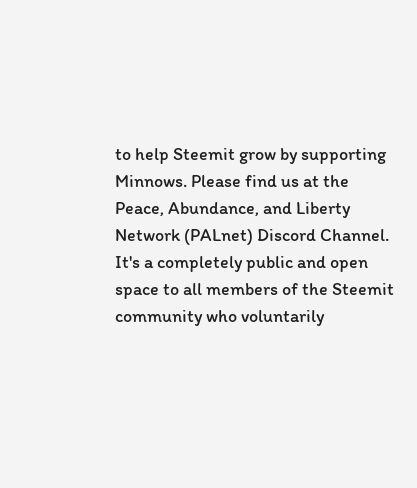to help Steemit grow by supporting Minnows. Please find us at the Peace, Abundance, and Liberty Network (PALnet) Discord Channel. It's a completely public and open space to all members of the Steemit community who voluntarily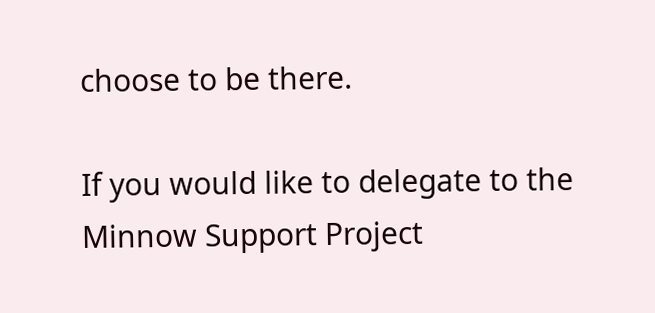choose to be there.

If you would like to delegate to the Minnow Support Project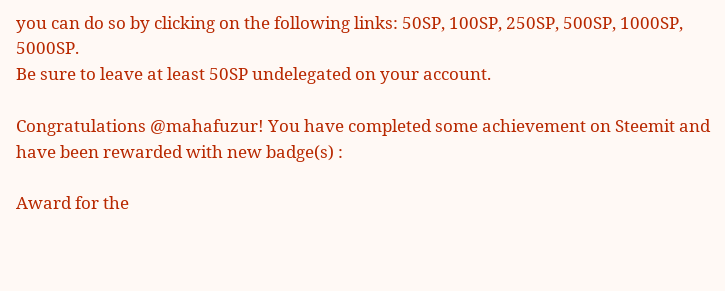you can do so by clicking on the following links: 50SP, 100SP, 250SP, 500SP, 1000SP, 5000SP.
Be sure to leave at least 50SP undelegated on your account.

Congratulations @mahafuzur! You have completed some achievement on Steemit and have been rewarded with new badge(s) :

Award for the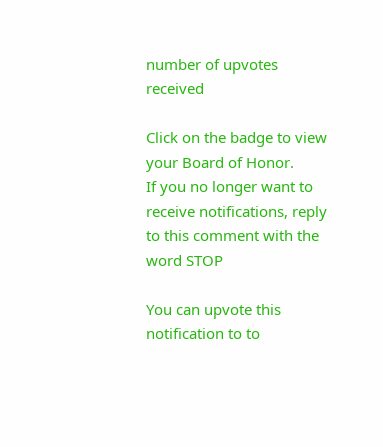number of upvotes received

Click on the badge to view your Board of Honor.
If you no longer want to receive notifications, reply to this comment with the word STOP

You can upvote this notification to to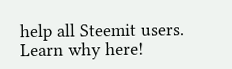help all Steemit users. Learn why here!